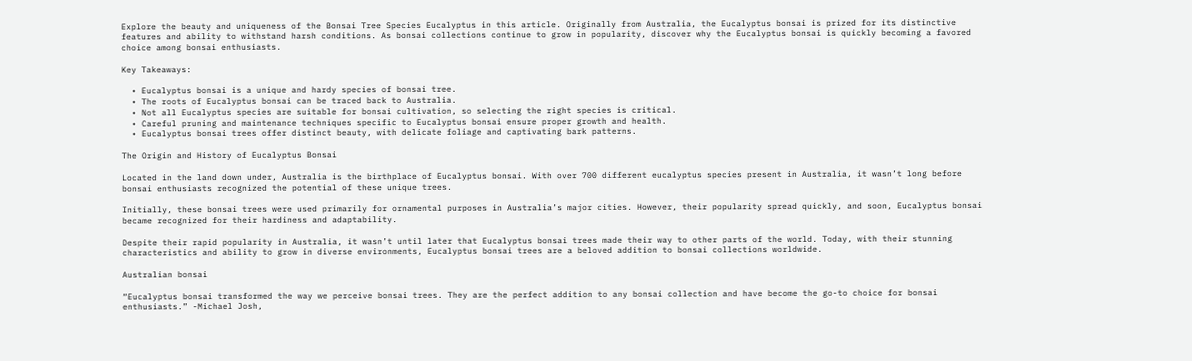Explore the beauty and uniqueness of the Bonsai Tree Species Eucalyptus in this article. Originally from Australia, the Eucalyptus bonsai is prized for its distinctive features and ability to withstand harsh conditions. As bonsai collections continue to grow in popularity, discover why the Eucalyptus bonsai is quickly becoming a favored choice among bonsai enthusiasts.

Key Takeaways:

  • Eucalyptus bonsai is a unique and hardy species of bonsai tree.
  • The roots of Eucalyptus bonsai can be traced back to Australia.
  • Not all Eucalyptus species are suitable for bonsai cultivation, so selecting the right species is critical.
  • Careful pruning and maintenance techniques specific to Eucalyptus bonsai ensure proper growth and health.
  • Eucalyptus bonsai trees offer distinct beauty, with delicate foliage and captivating bark patterns.

The Origin and History of Eucalyptus Bonsai

Located in the land down under, Australia is the birthplace of Eucalyptus bonsai. With over 700 different eucalyptus species present in Australia, it wasn’t long before bonsai enthusiasts recognized the potential of these unique trees.

Initially, these bonsai trees were used primarily for ornamental purposes in Australia’s major cities. However, their popularity spread quickly, and soon, Eucalyptus bonsai became recognized for their hardiness and adaptability.

Despite their rapid popularity in Australia, it wasn’t until later that Eucalyptus bonsai trees made their way to other parts of the world. Today, with their stunning characteristics and ability to grow in diverse environments, Eucalyptus bonsai trees are a beloved addition to bonsai collections worldwide.

Australian bonsai

“Eucalyptus bonsai transformed the way we perceive bonsai trees. They are the perfect addition to any bonsai collection and have become the go-to choice for bonsai enthusiasts.” -Michael Josh,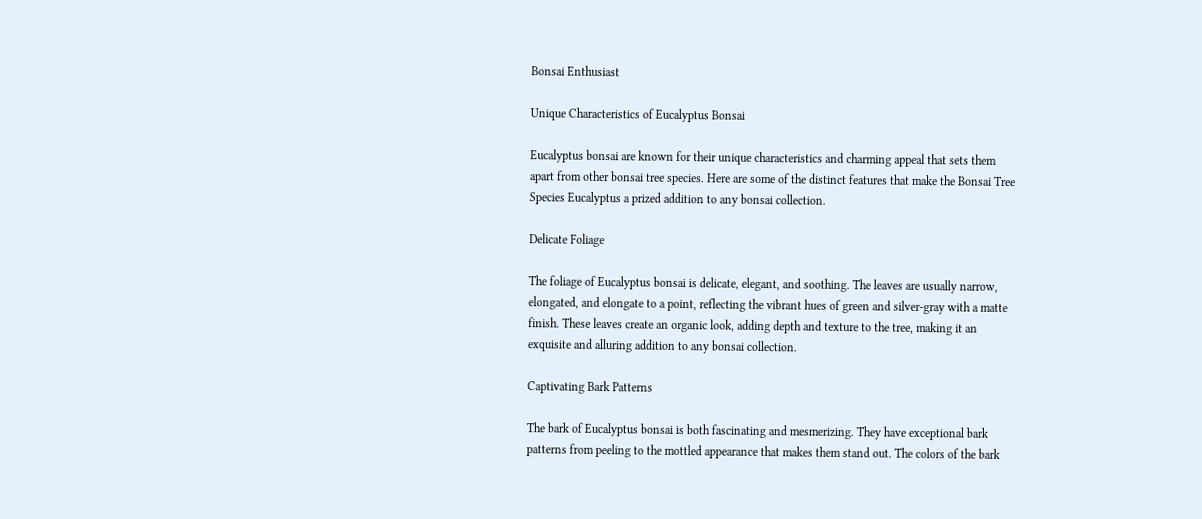Bonsai Enthusiast

Unique Characteristics of Eucalyptus Bonsai

Eucalyptus bonsai are known for their unique characteristics and charming appeal that sets them apart from other bonsai tree species. Here are some of the distinct features that make the Bonsai Tree Species Eucalyptus a prized addition to any bonsai collection.

Delicate Foliage

The foliage of Eucalyptus bonsai is delicate, elegant, and soothing. The leaves are usually narrow, elongated, and elongate to a point, reflecting the vibrant hues of green and silver-gray with a matte finish. These leaves create an organic look, adding depth and texture to the tree, making it an exquisite and alluring addition to any bonsai collection.

Captivating Bark Patterns

The bark of Eucalyptus bonsai is both fascinating and mesmerizing. They have exceptional bark patterns from peeling to the mottled appearance that makes them stand out. The colors of the bark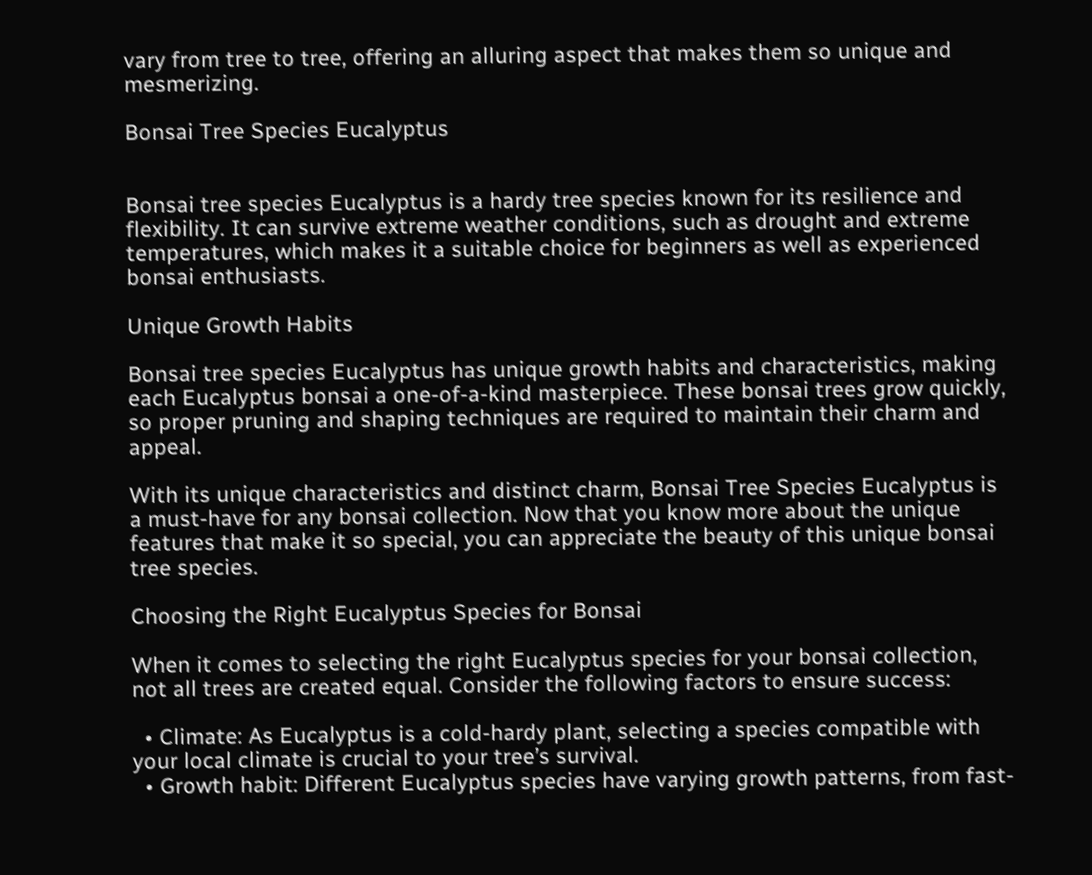vary from tree to tree, offering an alluring aspect that makes them so unique and mesmerizing.

Bonsai Tree Species Eucalyptus


Bonsai tree species Eucalyptus is a hardy tree species known for its resilience and flexibility. It can survive extreme weather conditions, such as drought and extreme temperatures, which makes it a suitable choice for beginners as well as experienced bonsai enthusiasts.

Unique Growth Habits

Bonsai tree species Eucalyptus has unique growth habits and characteristics, making each Eucalyptus bonsai a one-of-a-kind masterpiece. These bonsai trees grow quickly, so proper pruning and shaping techniques are required to maintain their charm and appeal.

With its unique characteristics and distinct charm, Bonsai Tree Species Eucalyptus is a must-have for any bonsai collection. Now that you know more about the unique features that make it so special, you can appreciate the beauty of this unique bonsai tree species.

Choosing the Right Eucalyptus Species for Bonsai

When it comes to selecting the right Eucalyptus species for your bonsai collection, not all trees are created equal. Consider the following factors to ensure success:

  • Climate: As Eucalyptus is a cold-hardy plant, selecting a species compatible with your local climate is crucial to your tree’s survival.
  • Growth habit: Different Eucalyptus species have varying growth patterns, from fast-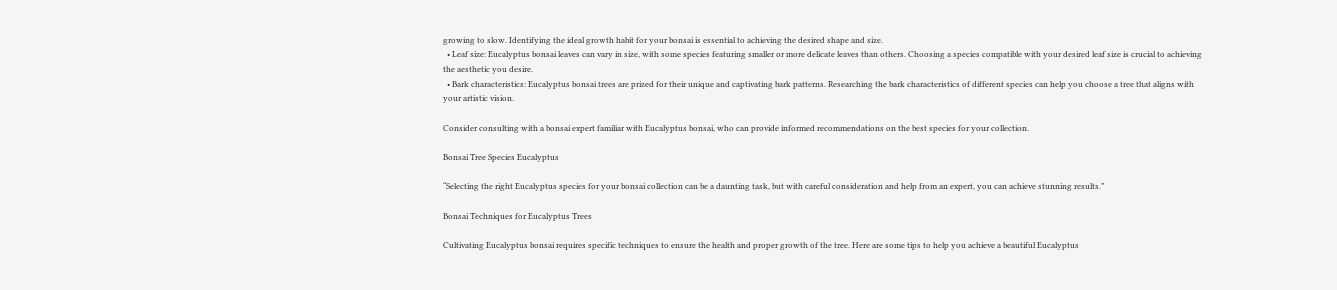growing to slow. Identifying the ideal growth habit for your bonsai is essential to achieving the desired shape and size.
  • Leaf size: Eucalyptus bonsai leaves can vary in size, with some species featuring smaller or more delicate leaves than others. Choosing a species compatible with your desired leaf size is crucial to achieving the aesthetic you desire.
  • Bark characteristics: Eucalyptus bonsai trees are prized for their unique and captivating bark patterns. Researching the bark characteristics of different species can help you choose a tree that aligns with your artistic vision.

Consider consulting with a bonsai expert familiar with Eucalyptus bonsai, who can provide informed recommendations on the best species for your collection.

Bonsai Tree Species Eucalyptus

“Selecting the right Eucalyptus species for your bonsai collection can be a daunting task, but with careful consideration and help from an expert, you can achieve stunning results.”

Bonsai Techniques for Eucalyptus Trees

Cultivating Eucalyptus bonsai requires specific techniques to ensure the health and proper growth of the tree. Here are some tips to help you achieve a beautiful Eucalyptus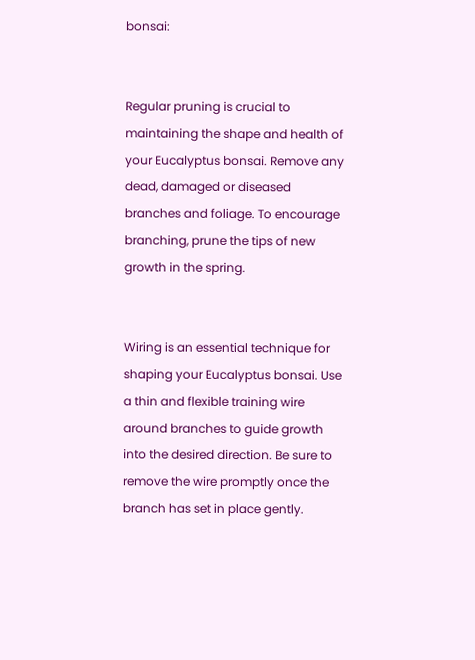bonsai:


Regular pruning is crucial to maintaining the shape and health of your Eucalyptus bonsai. Remove any dead, damaged or diseased branches and foliage. To encourage branching, prune the tips of new growth in the spring.


Wiring is an essential technique for shaping your Eucalyptus bonsai. Use a thin and flexible training wire around branches to guide growth into the desired direction. Be sure to remove the wire promptly once the branch has set in place gently.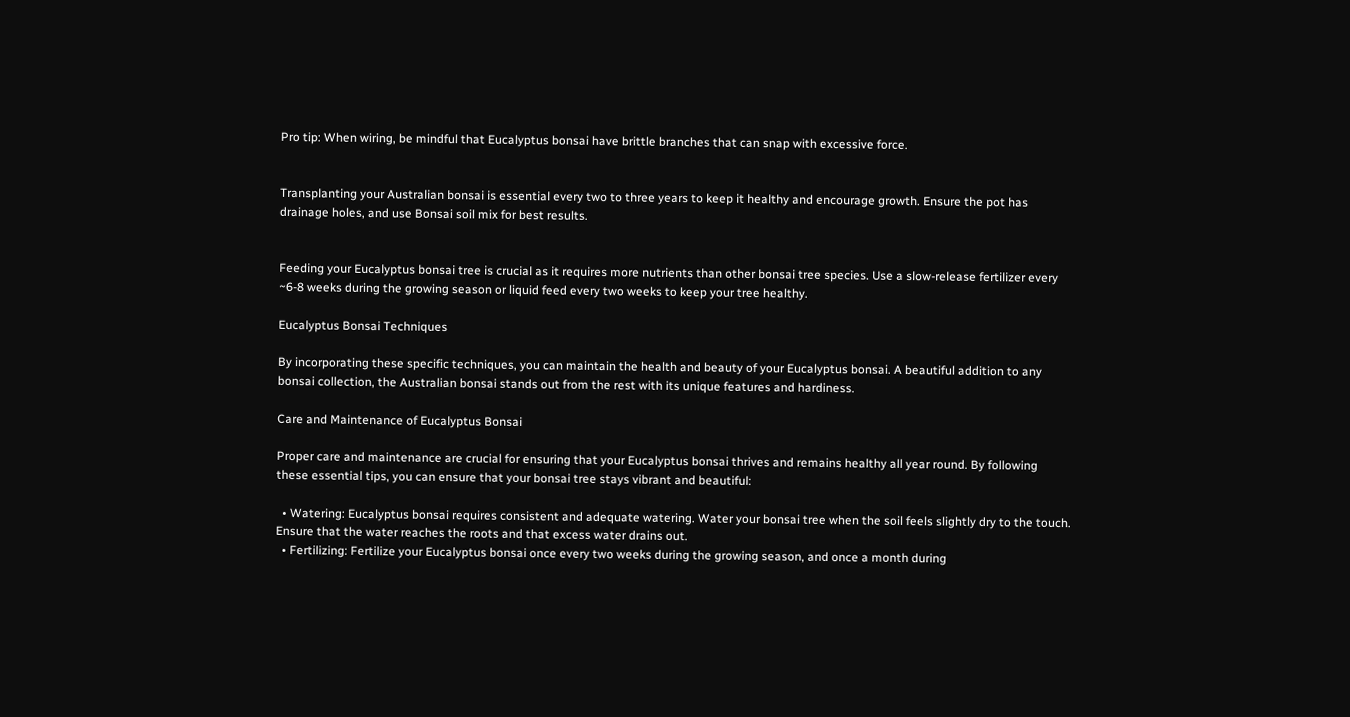Pro tip: When wiring, be mindful that Eucalyptus bonsai have brittle branches that can snap with excessive force.


Transplanting your Australian bonsai is essential every two to three years to keep it healthy and encourage growth. Ensure the pot has drainage holes, and use Bonsai soil mix for best results.


Feeding your Eucalyptus bonsai tree is crucial as it requires more nutrients than other bonsai tree species. Use a slow-release fertilizer every ~6-8 weeks during the growing season or liquid feed every two weeks to keep your tree healthy.

Eucalyptus Bonsai Techniques

By incorporating these specific techniques, you can maintain the health and beauty of your Eucalyptus bonsai. A beautiful addition to any bonsai collection, the Australian bonsai stands out from the rest with its unique features and hardiness.

Care and Maintenance of Eucalyptus Bonsai

Proper care and maintenance are crucial for ensuring that your Eucalyptus bonsai thrives and remains healthy all year round. By following these essential tips, you can ensure that your bonsai tree stays vibrant and beautiful:

  • Watering: Eucalyptus bonsai requires consistent and adequate watering. Water your bonsai tree when the soil feels slightly dry to the touch. Ensure that the water reaches the roots and that excess water drains out.
  • Fertilizing: Fertilize your Eucalyptus bonsai once every two weeks during the growing season, and once a month during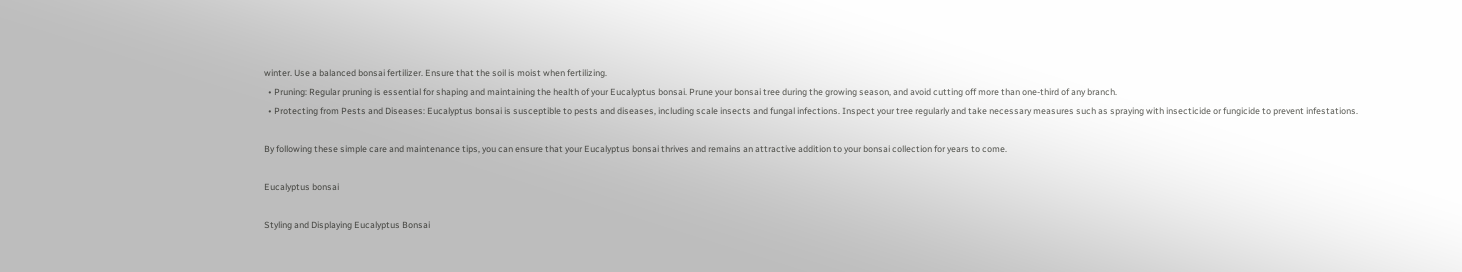winter. Use a balanced bonsai fertilizer. Ensure that the soil is moist when fertilizing.
  • Pruning: Regular pruning is essential for shaping and maintaining the health of your Eucalyptus bonsai. Prune your bonsai tree during the growing season, and avoid cutting off more than one-third of any branch.
  • Protecting from Pests and Diseases: Eucalyptus bonsai is susceptible to pests and diseases, including scale insects and fungal infections. Inspect your tree regularly and take necessary measures such as spraying with insecticide or fungicide to prevent infestations.

By following these simple care and maintenance tips, you can ensure that your Eucalyptus bonsai thrives and remains an attractive addition to your bonsai collection for years to come.

Eucalyptus bonsai

Styling and Displaying Eucalyptus Bonsai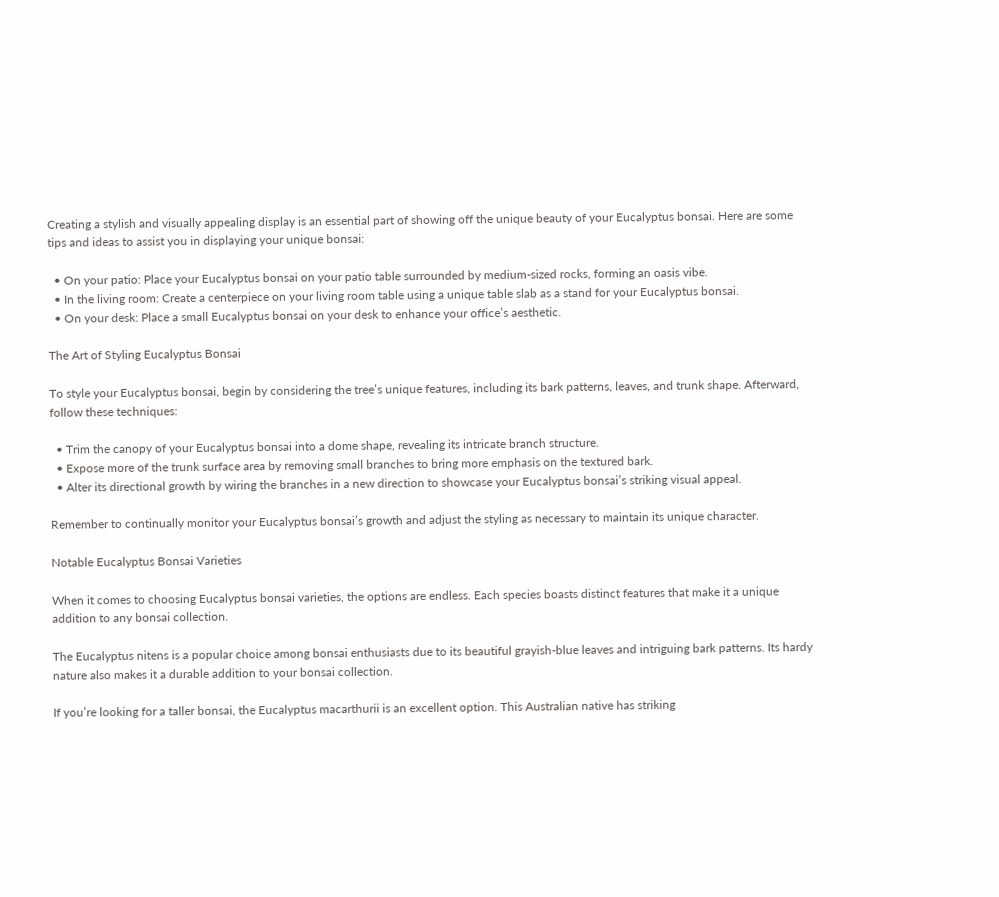Creating a stylish and visually appealing display is an essential part of showing off the unique beauty of your Eucalyptus bonsai. Here are some tips and ideas to assist you in displaying your unique bonsai:

  • On your patio: Place your Eucalyptus bonsai on your patio table surrounded by medium-sized rocks, forming an oasis vibe.
  • In the living room: Create a centerpiece on your living room table using a unique table slab as a stand for your Eucalyptus bonsai.
  • On your desk: Place a small Eucalyptus bonsai on your desk to enhance your office’s aesthetic.

The Art of Styling Eucalyptus Bonsai

To style your Eucalyptus bonsai, begin by considering the tree’s unique features, including its bark patterns, leaves, and trunk shape. Afterward, follow these techniques:

  • Trim the canopy of your Eucalyptus bonsai into a dome shape, revealing its intricate branch structure.
  • Expose more of the trunk surface area by removing small branches to bring more emphasis on the textured bark.
  • Alter its directional growth by wiring the branches in a new direction to showcase your Eucalyptus bonsai’s striking visual appeal.

Remember to continually monitor your Eucalyptus bonsai’s growth and adjust the styling as necessary to maintain its unique character.

Notable Eucalyptus Bonsai Varieties

When it comes to choosing Eucalyptus bonsai varieties, the options are endless. Each species boasts distinct features that make it a unique addition to any bonsai collection.

The Eucalyptus nitens is a popular choice among bonsai enthusiasts due to its beautiful grayish-blue leaves and intriguing bark patterns. Its hardy nature also makes it a durable addition to your bonsai collection.

If you’re looking for a taller bonsai, the Eucalyptus macarthurii is an excellent option. This Australian native has striking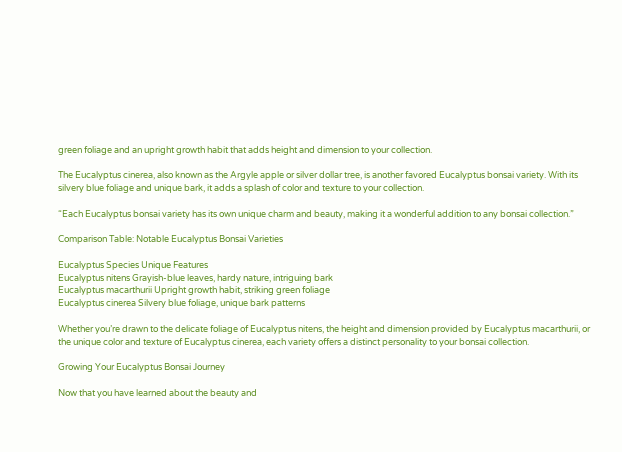green foliage and an upright growth habit that adds height and dimension to your collection.

The Eucalyptus cinerea, also known as the Argyle apple or silver dollar tree, is another favored Eucalyptus bonsai variety. With its silvery blue foliage and unique bark, it adds a splash of color and texture to your collection.

“Each Eucalyptus bonsai variety has its own unique charm and beauty, making it a wonderful addition to any bonsai collection.”

Comparison Table: Notable Eucalyptus Bonsai Varieties

Eucalyptus Species Unique Features
Eucalyptus nitens Grayish-blue leaves, hardy nature, intriguing bark
Eucalyptus macarthurii Upright growth habit, striking green foliage
Eucalyptus cinerea Silvery blue foliage, unique bark patterns

Whether you’re drawn to the delicate foliage of Eucalyptus nitens, the height and dimension provided by Eucalyptus macarthurii, or the unique color and texture of Eucalyptus cinerea, each variety offers a distinct personality to your bonsai collection.

Growing Your Eucalyptus Bonsai Journey

Now that you have learned about the beauty and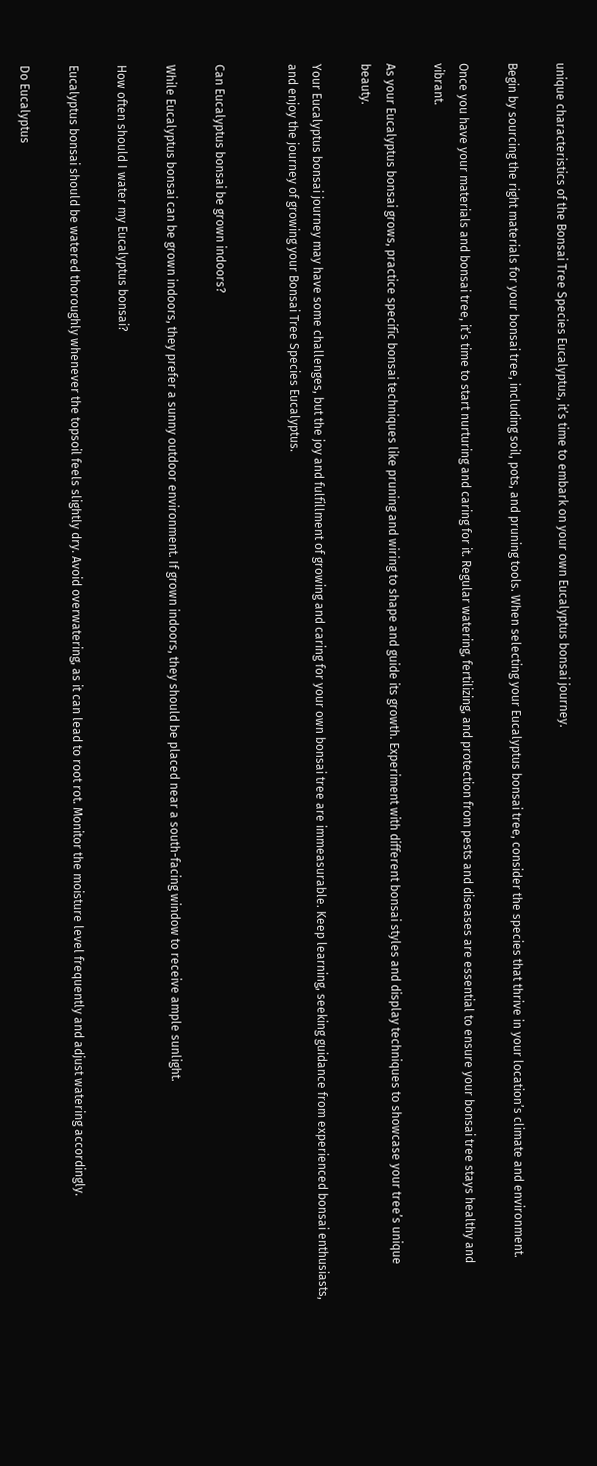unique characteristics of the Bonsai Tree Species Eucalyptus, it’s time to embark on your own Eucalyptus bonsai journey.

Begin by sourcing the right materials for your bonsai tree, including soil, pots, and pruning tools. When selecting your Eucalyptus bonsai tree, consider the species that thrive in your location’s climate and environment.

Once you have your materials and bonsai tree, it’s time to start nurturing and caring for it. Regular watering, fertilizing, and protection from pests and diseases are essential to ensure your bonsai tree stays healthy and vibrant.

As your Eucalyptus bonsai grows, practice specific bonsai techniques like pruning and wiring to shape and guide its growth. Experiment with different bonsai styles and display techniques to showcase your tree’s unique beauty.

Your Eucalyptus bonsai journey may have some challenges, but the joy and fulfillment of growing and caring for your own bonsai tree are immeasurable. Keep learning, seeking guidance from experienced bonsai enthusiasts, and enjoy the journey of growing your Bonsai Tree Species Eucalyptus.


Can Eucalyptus bonsai be grown indoors?

While Eucalyptus bonsai can be grown indoors, they prefer a sunny outdoor environment. If grown indoors, they should be placed near a south-facing window to receive ample sunlight.

How often should I water my Eucalyptus bonsai?

Eucalyptus bonsai should be watered thoroughly whenever the topsoil feels slightly dry. Avoid overwatering, as it can lead to root rot. Monitor the moisture level frequently and adjust watering accordingly.

Do Eucalyptus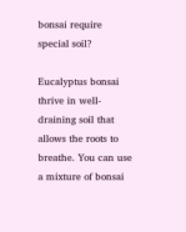bonsai require special soil?

Eucalyptus bonsai thrive in well-draining soil that allows the roots to breathe. You can use a mixture of bonsai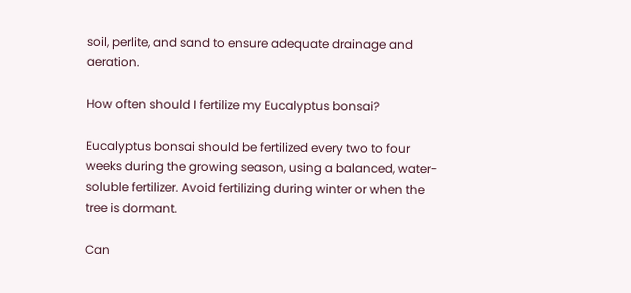soil, perlite, and sand to ensure adequate drainage and aeration.

How often should I fertilize my Eucalyptus bonsai?

Eucalyptus bonsai should be fertilized every two to four weeks during the growing season, using a balanced, water-soluble fertilizer. Avoid fertilizing during winter or when the tree is dormant.

Can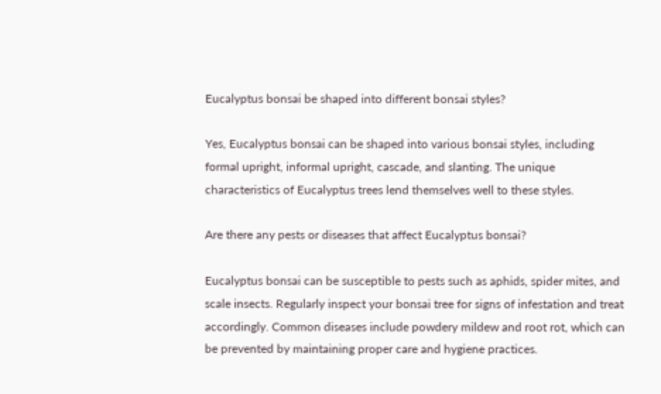Eucalyptus bonsai be shaped into different bonsai styles?

Yes, Eucalyptus bonsai can be shaped into various bonsai styles, including formal upright, informal upright, cascade, and slanting. The unique characteristics of Eucalyptus trees lend themselves well to these styles.

Are there any pests or diseases that affect Eucalyptus bonsai?

Eucalyptus bonsai can be susceptible to pests such as aphids, spider mites, and scale insects. Regularly inspect your bonsai tree for signs of infestation and treat accordingly. Common diseases include powdery mildew and root rot, which can be prevented by maintaining proper care and hygiene practices.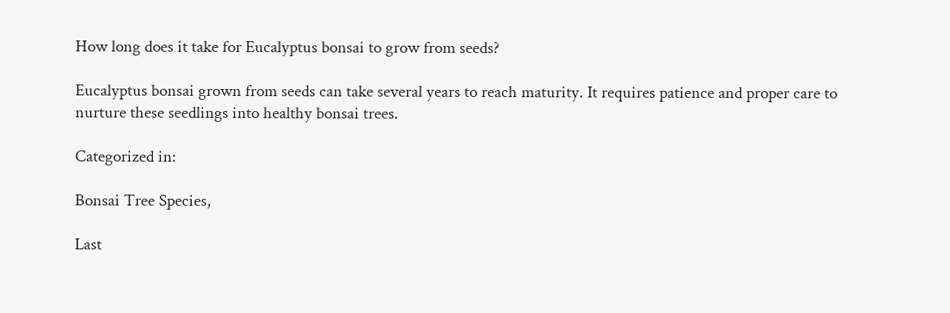How long does it take for Eucalyptus bonsai to grow from seeds?

Eucalyptus bonsai grown from seeds can take several years to reach maturity. It requires patience and proper care to nurture these seedlings into healthy bonsai trees.

Categorized in:

Bonsai Tree Species,

Last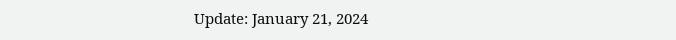Update: January 21, 2024